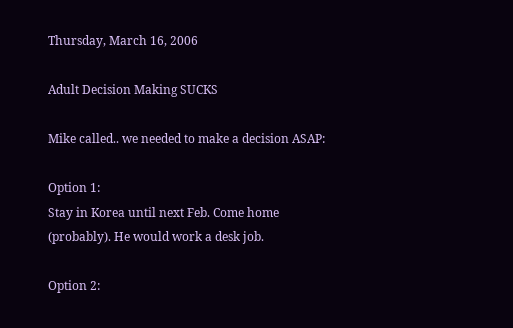Thursday, March 16, 2006

Adult Decision Making SUCKS

Mike called.. we needed to make a decision ASAP:

Option 1:
Stay in Korea until next Feb. Come home (probably). He would work a desk job.

Option 2: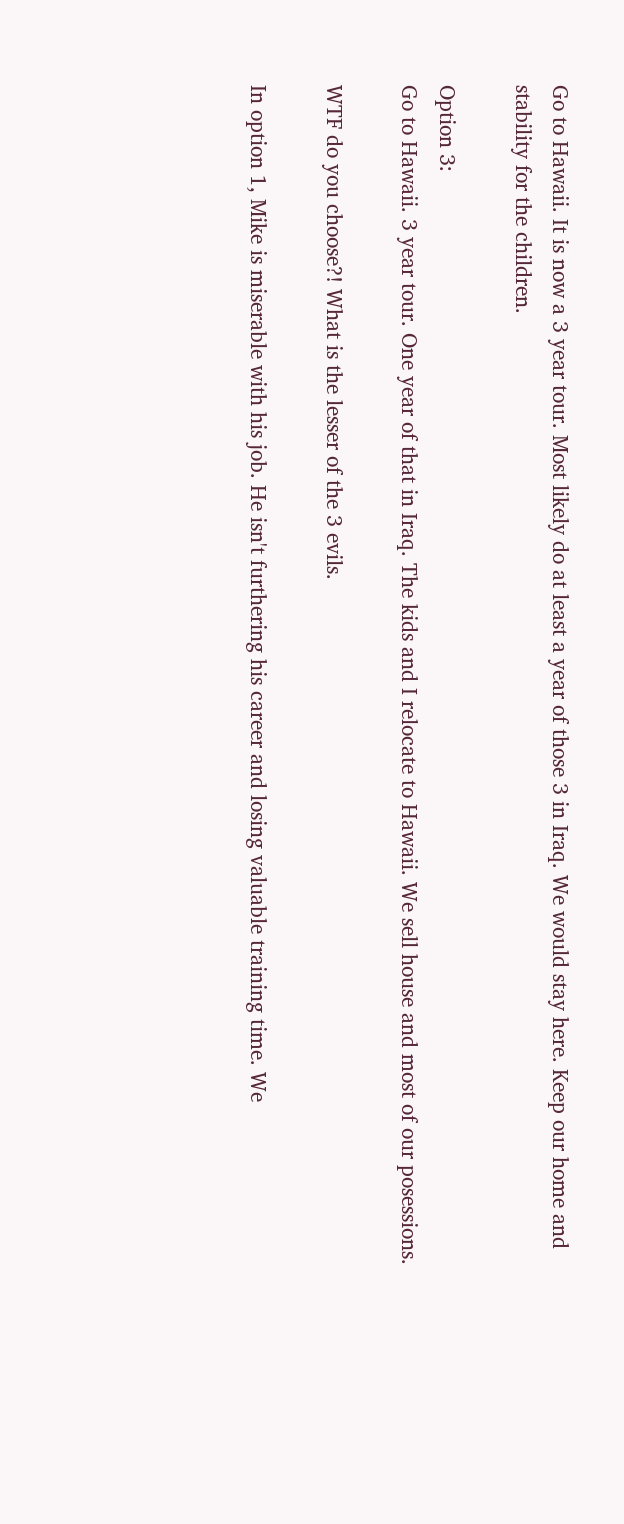Go to Hawaii. It is now a 3 year tour. Most likely do at least a year of those 3 in Iraq. We would stay here. Keep our home and stability for the children.

Option 3:
Go to Hawaii. 3 year tour. One year of that in Iraq. The kids and I relocate to Hawaii. We sell house and most of our posessions.

WTF do you choose?! What is the lesser of the 3 evils.

In option 1, Mike is miserable with his job. He isn't furthering his career and losing valuable training time. We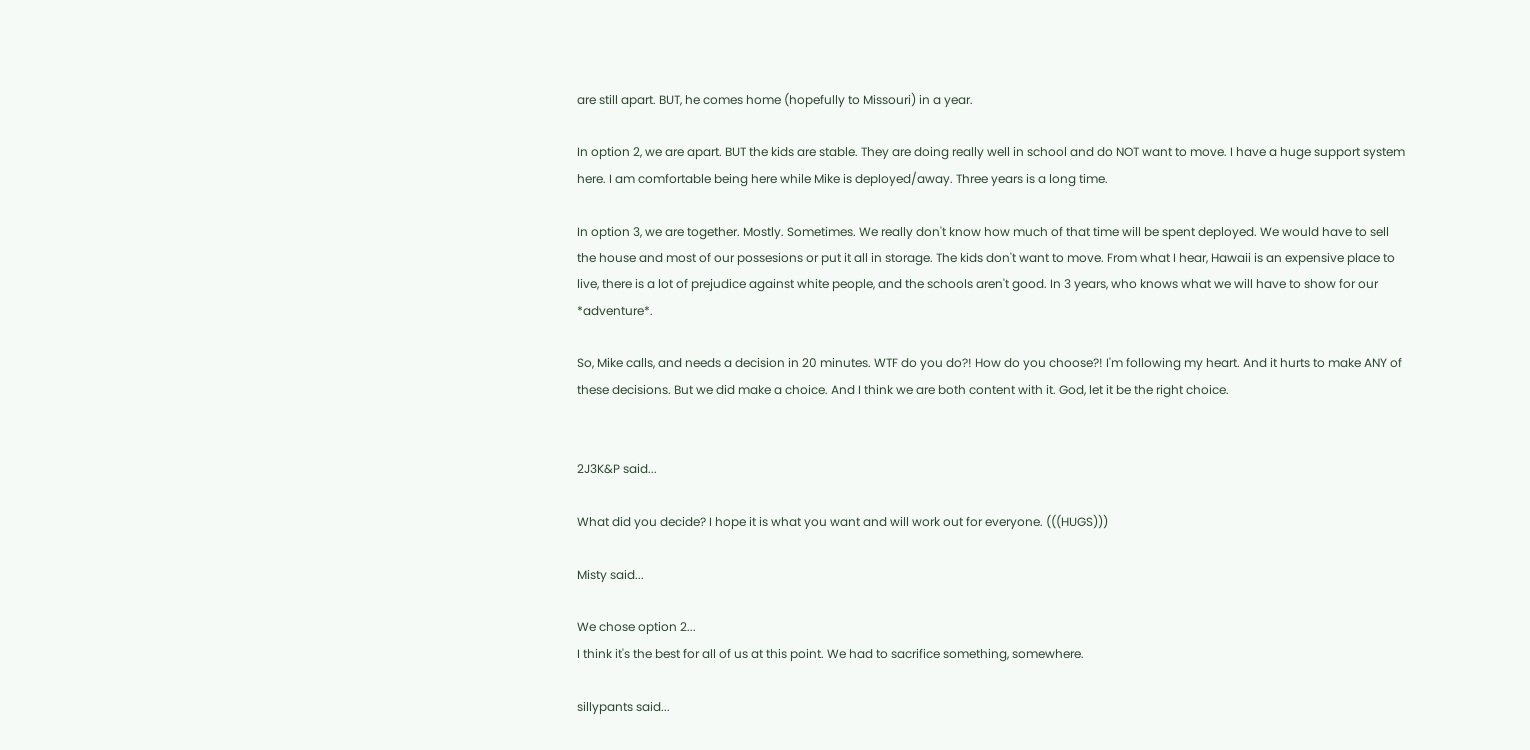are still apart. BUT, he comes home (hopefully to Missouri) in a year.

In option 2, we are apart. BUT the kids are stable. They are doing really well in school and do NOT want to move. I have a huge support system here. I am comfortable being here while Mike is deployed/away. Three years is a long time.

In option 3, we are together. Mostly. Sometimes. We really don't know how much of that time will be spent deployed. We would have to sell the house and most of our possesions or put it all in storage. The kids don't want to move. From what I hear, Hawaii is an expensive place to live, there is a lot of prejudice against white people, and the schools aren't good. In 3 years, who knows what we will have to show for our *adventure*.

So, Mike calls, and needs a decision in 20 minutes. WTF do you do?! How do you choose?! I'm following my heart. And it hurts to make ANY of these decisions. But we did make a choice. And I think we are both content with it. God, let it be the right choice.


2J3K&P said...

What did you decide? I hope it is what you want and will work out for everyone. (((HUGS)))

Misty said...

We chose option 2...
I think it's the best for all of us at this point. We had to sacrifice something, somewhere.

sillypants said...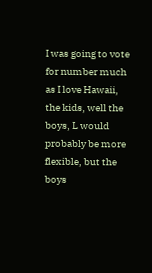I was going to vote for number much as I love Hawaii, the kids, well the boys, L would probably be more flexible, but the boys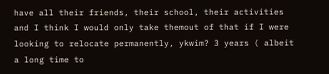have all their friends, their school, their activities and I think I would only take themout of that if I were looking to relocate permanently, ykwim? 3 years ( albeit a long time to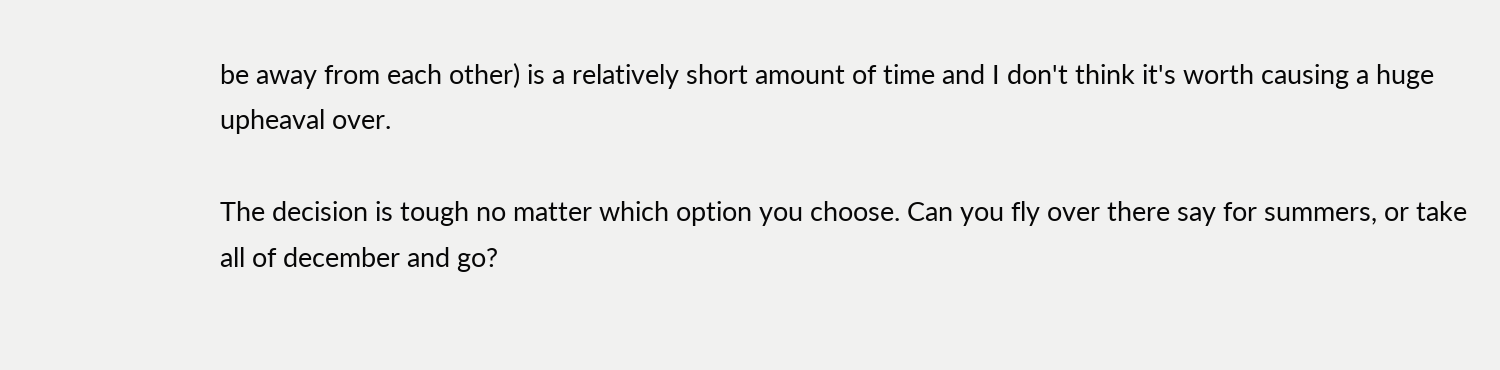be away from each other) is a relatively short amount of time and I don't think it's worth causing a huge upheaval over.

The decision is tough no matter which option you choose. Can you fly over there say for summers, or take all of december and go?